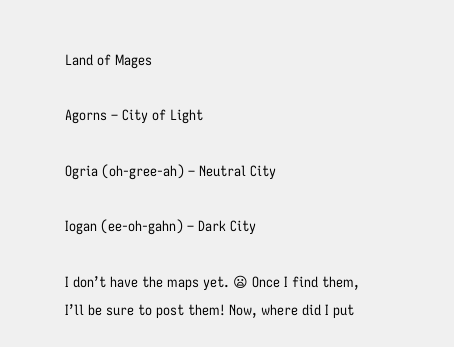Land of Mages

Agorns – City of Light

Ogria (oh-gree-ah) – Neutral City

Iogan (ee-oh-gahn) – Dark City

I don’t have the maps yet. 😦 Once I find them, I’ll be sure to post them! Now, where did I put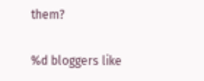them?

%d bloggers like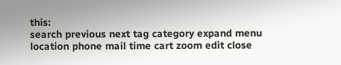this:
search previous next tag category expand menu location phone mail time cart zoom edit close